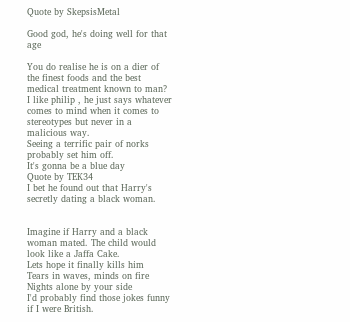Quote by SkepsisMetal

Good god, he's doing well for that age

You do realise he is on a dier of the finest foods and the best medical treatment known to man?
I like philip , he just says whatever comes to mind when it comes to stereotypes but never in a malicious way.
Seeing a terrific pair of norks probably set him off.
It's gonna be a blue day
Quote by TEK34
I bet he found out that Harry's secretly dating a black woman.


Imagine if Harry and a black woman mated. The child would look like a Jaffa Cake.
Lets hope it finally kills him
Tears in waves, minds on fire
Nights alone by your side
I'd probably find those jokes funny if I were British.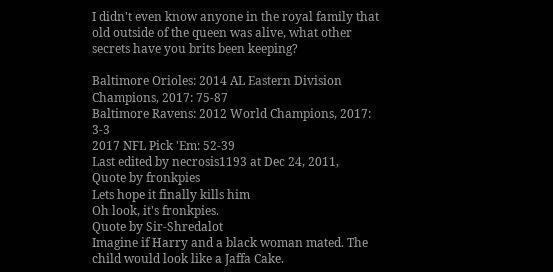I didn't even know anyone in the royal family that old outside of the queen was alive, what other secrets have you brits been keeping?

Baltimore Orioles: 2014 AL Eastern Division Champions, 2017: 75-87
Baltimore Ravens: 2012 World Champions, 2017: 3-3
2017 NFL Pick 'Em: 52-39
Last edited by necrosis1193 at Dec 24, 2011,
Quote by fronkpies
Lets hope it finally kills him
Oh look, it's fronkpies.
Quote by Sir-Shredalot
Imagine if Harry and a black woman mated. The child would look like a Jaffa Cake.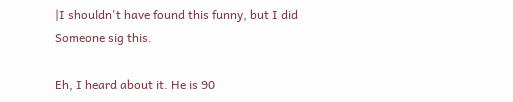|I shouldn't have found this funny, but I did Someone sig this.

Eh, I heard about it. He is 90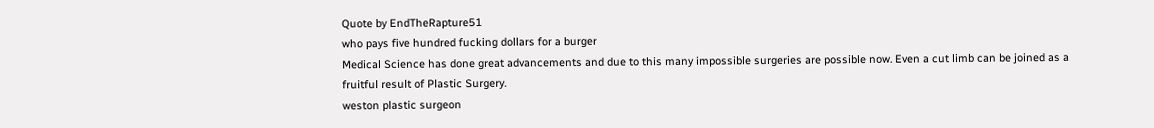Quote by EndTheRapture51
who pays five hundred fucking dollars for a burger
Medical Science has done great advancements and due to this many impossible surgeries are possible now. Even a cut limb can be joined as a fruitful result of Plastic Surgery.
weston plastic surgeon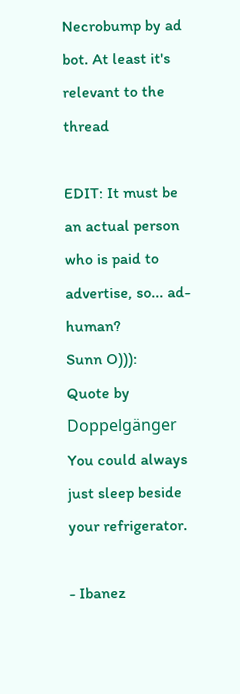Necrobump by ad bot. At least it's relevant to the thread

EDIT: It must be an actual person who is paid to advertise, so... ad-human?
Sunn O))):
Quote by Doppelgänger
You could always just sleep beside your refrigerator.

- Ibanez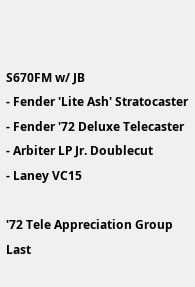S670FM w/ JB
- Fender 'Lite Ash' Stratocaster
- Fender '72 Deluxe Telecaster
- Arbiter LP Jr. Doublecut
- Laney VC15

'72 Tele Appreciation Group
Last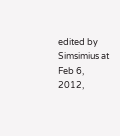edited by Simsimius at Feb 6, 2012,